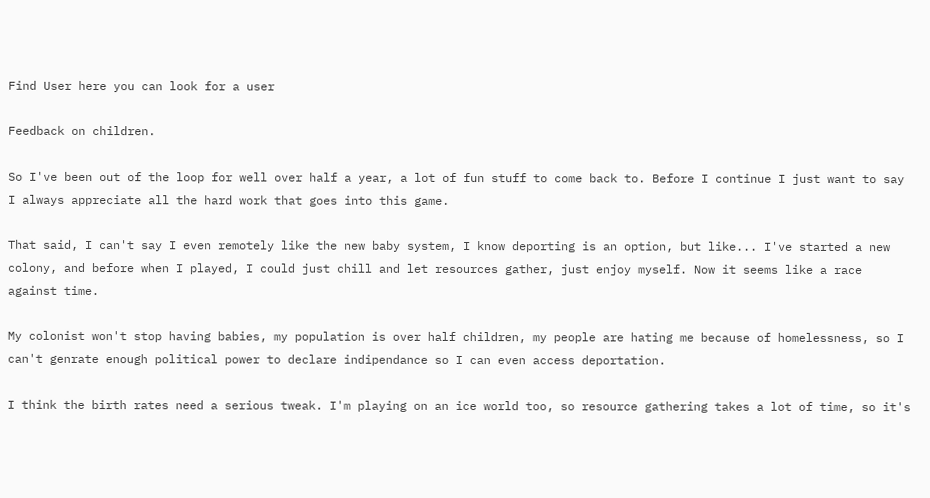Find User here you can look for a user

Feedback on children.

So I've been out of the loop for well over half a year, a lot of fun stuff to come back to. Before I continue I just want to say I always appreciate all the hard work that goes into this game.

That said, I can't say I even remotely like the new baby system, I know deporting is an option, but like... I've started a new colony, and before when I played, I could just chill and let resources gather, just enjoy myself. Now it seems like a race against time.

My colonist won't stop having babies, my population is over half children, my people are hating me because of homelessness, so I can't genrate enough political power to declare indipendance so I can even access deportation.

I think the birth rates need a serious tweak. I'm playing on an ice world too, so resource gathering takes a lot of time, so it's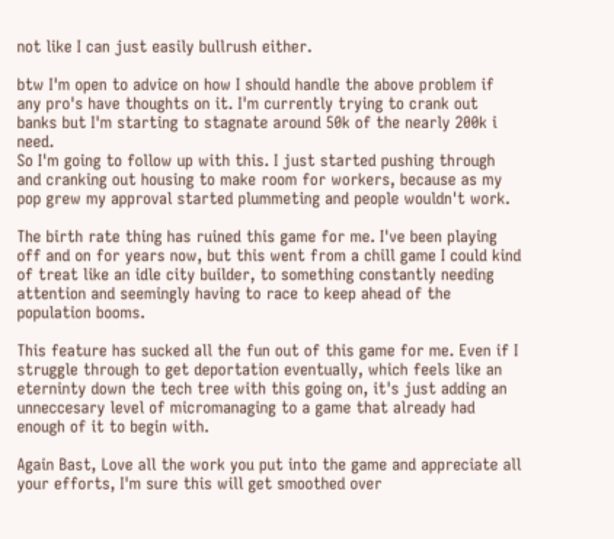not like I can just easily bullrush either.

btw I'm open to advice on how I should handle the above problem if any pro's have thoughts on it. I'm currently trying to crank out banks but I'm starting to stagnate around 50k of the nearly 200k i need.
So I'm going to follow up with this. I just started pushing through and cranking out housing to make room for workers, because as my pop grew my approval started plummeting and people wouldn't work.

The birth rate thing has ruined this game for me. I've been playing off and on for years now, but this went from a chill game I could kind of treat like an idle city builder, to something constantly needing attention and seemingly having to race to keep ahead of the population booms.

This feature has sucked all the fun out of this game for me. Even if I struggle through to get deportation eventually, which feels like an eterninty down the tech tree with this going on, it's just adding an unneccesary level of micromanaging to a game that already had enough of it to begin with.

Again Bast, Love all the work you put into the game and appreciate all your efforts, I'm sure this will get smoothed over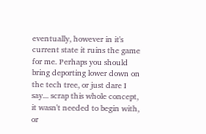eventually, however in it's current state it ruins the game for me. Perhaps you should bring deporting lower down on the tech tree, or just dare I say... scrap this whole concept, it wasn't needed to begin with, or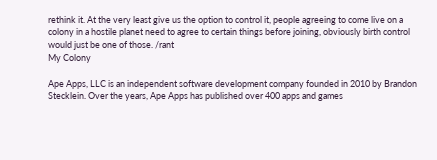rethink it. At the very least give us the option to control it, people agreeing to come live on a colony in a hostile planet need to agree to certain things before joining, obviously birth control would just be one of those. /rant
My Colony

Ape Apps, LLC is an independent software development company founded in 2010 by Brandon Stecklein. Over the years, Ape Apps has published over 400 apps and games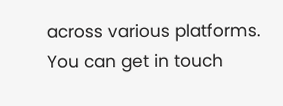across various platforms. You can get in touch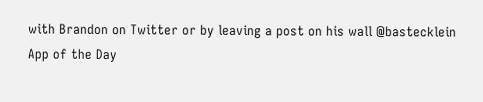with Brandon on Twitter or by leaving a post on his wall @bastecklein
App of the Day